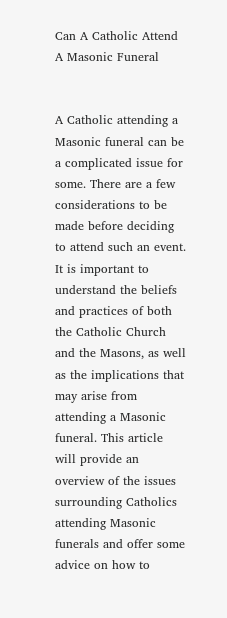Can A Catholic Attend A Masonic Funeral


A Catholic attending a Masonic funeral can be a complicated issue for some. There are a few considerations to be made before deciding to attend such an event. It is important to understand the beliefs and practices of both the Catholic Church and the Masons, as well as the implications that may arise from attending a Masonic funeral. This article will provide an overview of the issues surrounding Catholics attending Masonic funerals and offer some advice on how to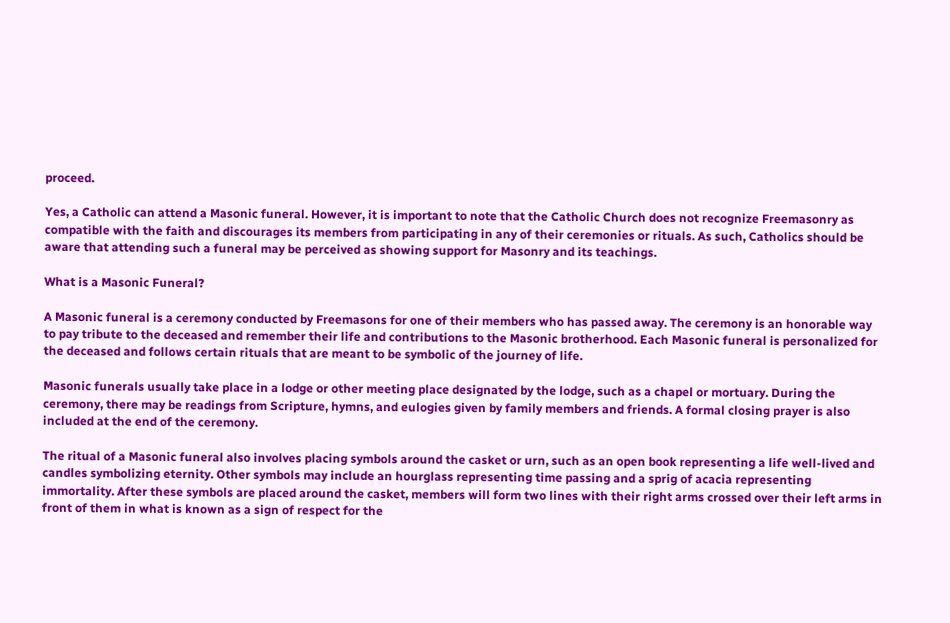proceed.

Yes, a Catholic can attend a Masonic funeral. However, it is important to note that the Catholic Church does not recognize Freemasonry as compatible with the faith and discourages its members from participating in any of their ceremonies or rituals. As such, Catholics should be aware that attending such a funeral may be perceived as showing support for Masonry and its teachings.

What is a Masonic Funeral?

A Masonic funeral is a ceremony conducted by Freemasons for one of their members who has passed away. The ceremony is an honorable way to pay tribute to the deceased and remember their life and contributions to the Masonic brotherhood. Each Masonic funeral is personalized for the deceased and follows certain rituals that are meant to be symbolic of the journey of life.

Masonic funerals usually take place in a lodge or other meeting place designated by the lodge, such as a chapel or mortuary. During the ceremony, there may be readings from Scripture, hymns, and eulogies given by family members and friends. A formal closing prayer is also included at the end of the ceremony.

The ritual of a Masonic funeral also involves placing symbols around the casket or urn, such as an open book representing a life well-lived and candles symbolizing eternity. Other symbols may include an hourglass representing time passing and a sprig of acacia representing immortality. After these symbols are placed around the casket, members will form two lines with their right arms crossed over their left arms in front of them in what is known as a sign of respect for the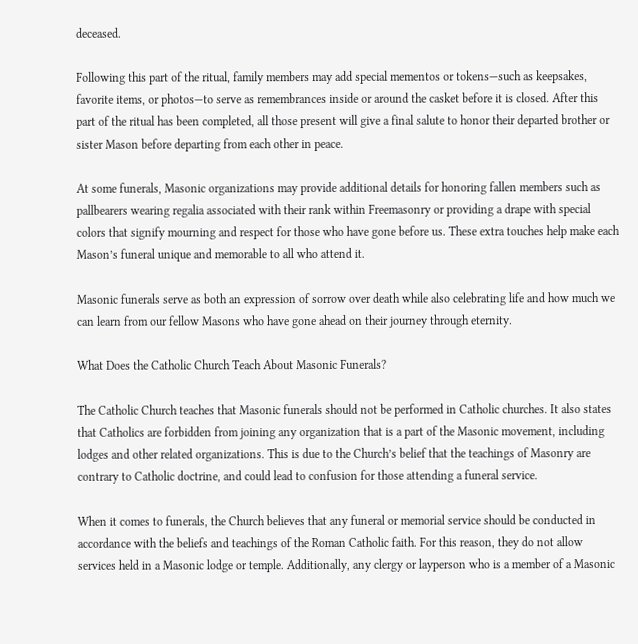deceased.

Following this part of the ritual, family members may add special mementos or tokens—such as keepsakes, favorite items, or photos—to serve as remembrances inside or around the casket before it is closed. After this part of the ritual has been completed, all those present will give a final salute to honor their departed brother or sister Mason before departing from each other in peace.

At some funerals, Masonic organizations may provide additional details for honoring fallen members such as pallbearers wearing regalia associated with their rank within Freemasonry or providing a drape with special colors that signify mourning and respect for those who have gone before us. These extra touches help make each Mason’s funeral unique and memorable to all who attend it.

Masonic funerals serve as both an expression of sorrow over death while also celebrating life and how much we can learn from our fellow Masons who have gone ahead on their journey through eternity.

What Does the Catholic Church Teach About Masonic Funerals?

The Catholic Church teaches that Masonic funerals should not be performed in Catholic churches. It also states that Catholics are forbidden from joining any organization that is a part of the Masonic movement, including lodges and other related organizations. This is due to the Church’s belief that the teachings of Masonry are contrary to Catholic doctrine, and could lead to confusion for those attending a funeral service.

When it comes to funerals, the Church believes that any funeral or memorial service should be conducted in accordance with the beliefs and teachings of the Roman Catholic faith. For this reason, they do not allow services held in a Masonic lodge or temple. Additionally, any clergy or layperson who is a member of a Masonic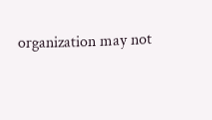organization may not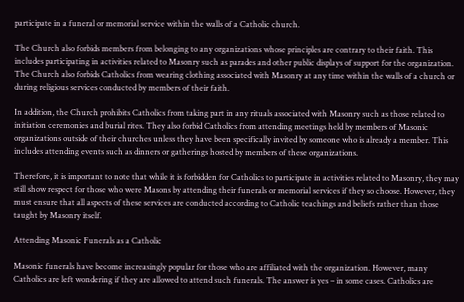participate in a funeral or memorial service within the walls of a Catholic church.

The Church also forbids members from belonging to any organizations whose principles are contrary to their faith. This includes participating in activities related to Masonry such as parades and other public displays of support for the organization. The Church also forbids Catholics from wearing clothing associated with Masonry at any time within the walls of a church or during religious services conducted by members of their faith.

In addition, the Church prohibits Catholics from taking part in any rituals associated with Masonry such as those related to initiation ceremonies and burial rites. They also forbid Catholics from attending meetings held by members of Masonic organizations outside of their churches unless they have been specifically invited by someone who is already a member. This includes attending events such as dinners or gatherings hosted by members of these organizations.

Therefore, it is important to note that while it is forbidden for Catholics to participate in activities related to Masonry, they may still show respect for those who were Masons by attending their funerals or memorial services if they so choose. However, they must ensure that all aspects of these services are conducted according to Catholic teachings and beliefs rather than those taught by Masonry itself.

Attending Masonic Funerals as a Catholic

Masonic funerals have become increasingly popular for those who are affiliated with the organization. However, many Catholics are left wondering if they are allowed to attend such funerals. The answer is yes – in some cases. Catholics are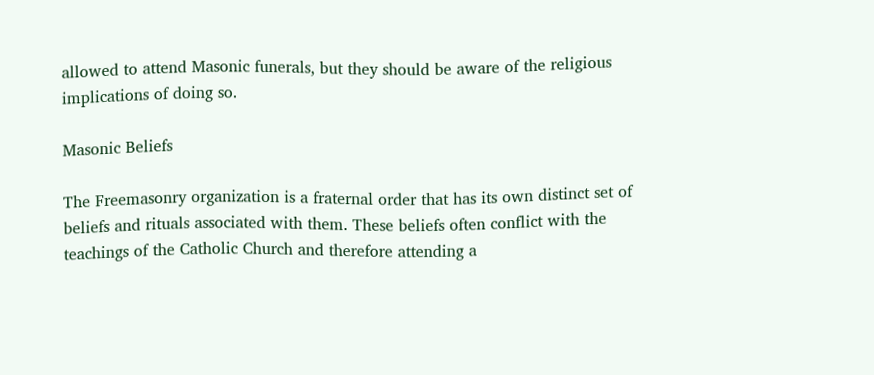allowed to attend Masonic funerals, but they should be aware of the religious implications of doing so.

Masonic Beliefs

The Freemasonry organization is a fraternal order that has its own distinct set of beliefs and rituals associated with them. These beliefs often conflict with the teachings of the Catholic Church and therefore attending a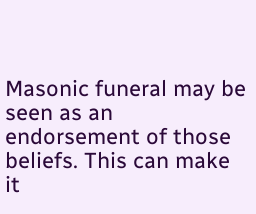Masonic funeral may be seen as an endorsement of those beliefs. This can make it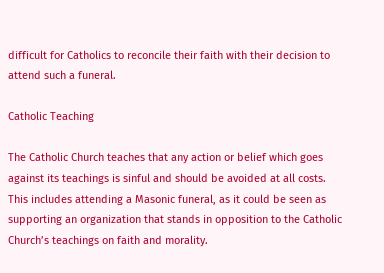difficult for Catholics to reconcile their faith with their decision to attend such a funeral.

Catholic Teaching

The Catholic Church teaches that any action or belief which goes against its teachings is sinful and should be avoided at all costs. This includes attending a Masonic funeral, as it could be seen as supporting an organization that stands in opposition to the Catholic Church’s teachings on faith and morality.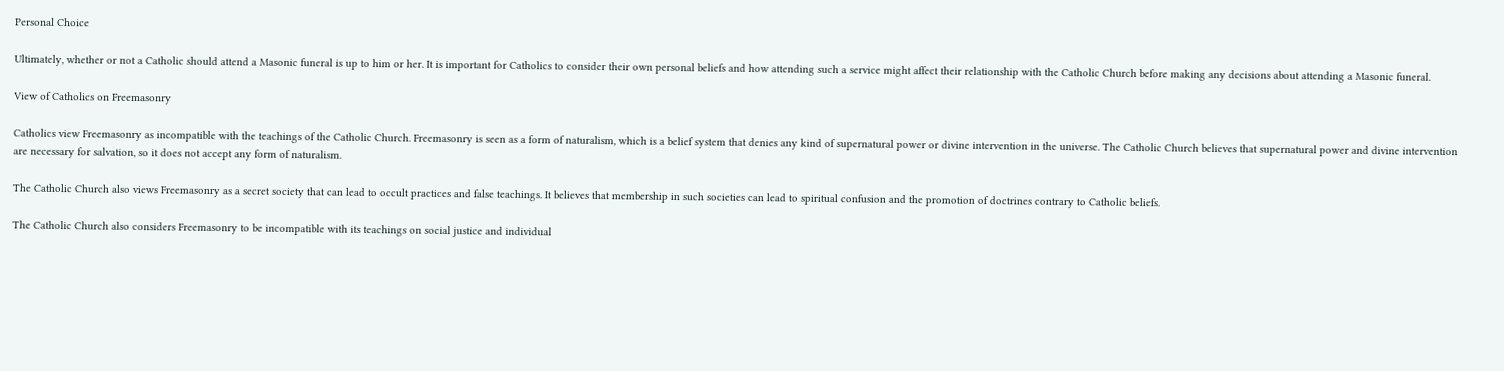Personal Choice

Ultimately, whether or not a Catholic should attend a Masonic funeral is up to him or her. It is important for Catholics to consider their own personal beliefs and how attending such a service might affect their relationship with the Catholic Church before making any decisions about attending a Masonic funeral.

View of Catholics on Freemasonry

Catholics view Freemasonry as incompatible with the teachings of the Catholic Church. Freemasonry is seen as a form of naturalism, which is a belief system that denies any kind of supernatural power or divine intervention in the universe. The Catholic Church believes that supernatural power and divine intervention are necessary for salvation, so it does not accept any form of naturalism.

The Catholic Church also views Freemasonry as a secret society that can lead to occult practices and false teachings. It believes that membership in such societies can lead to spiritual confusion and the promotion of doctrines contrary to Catholic beliefs.

The Catholic Church also considers Freemasonry to be incompatible with its teachings on social justice and individual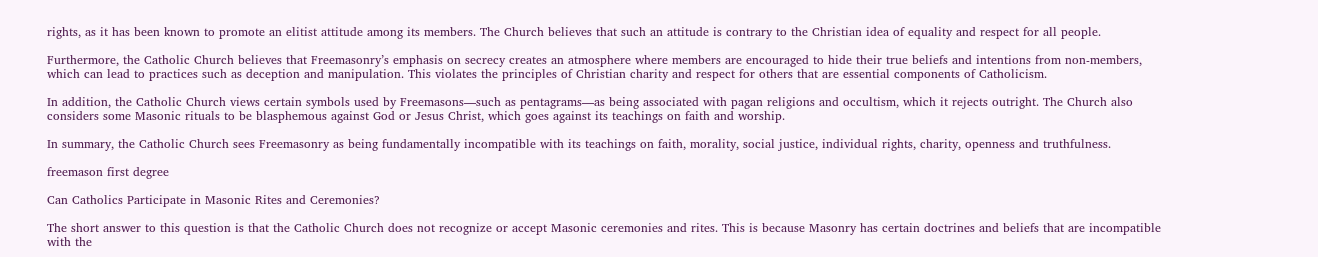rights, as it has been known to promote an elitist attitude among its members. The Church believes that such an attitude is contrary to the Christian idea of equality and respect for all people.

Furthermore, the Catholic Church believes that Freemasonry’s emphasis on secrecy creates an atmosphere where members are encouraged to hide their true beliefs and intentions from non-members, which can lead to practices such as deception and manipulation. This violates the principles of Christian charity and respect for others that are essential components of Catholicism.

In addition, the Catholic Church views certain symbols used by Freemasons—such as pentagrams—as being associated with pagan religions and occultism, which it rejects outright. The Church also considers some Masonic rituals to be blasphemous against God or Jesus Christ, which goes against its teachings on faith and worship.

In summary, the Catholic Church sees Freemasonry as being fundamentally incompatible with its teachings on faith, morality, social justice, individual rights, charity, openness and truthfulness.

freemason first degree

Can Catholics Participate in Masonic Rites and Ceremonies?

The short answer to this question is that the Catholic Church does not recognize or accept Masonic ceremonies and rites. This is because Masonry has certain doctrines and beliefs that are incompatible with the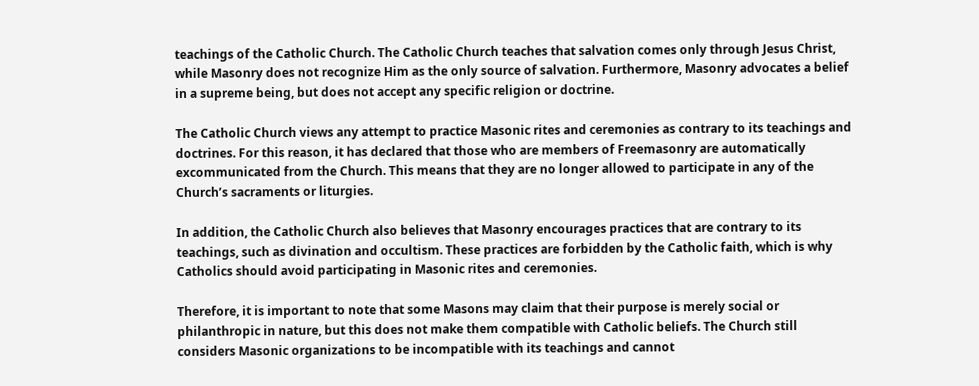teachings of the Catholic Church. The Catholic Church teaches that salvation comes only through Jesus Christ, while Masonry does not recognize Him as the only source of salvation. Furthermore, Masonry advocates a belief in a supreme being, but does not accept any specific religion or doctrine.

The Catholic Church views any attempt to practice Masonic rites and ceremonies as contrary to its teachings and doctrines. For this reason, it has declared that those who are members of Freemasonry are automatically excommunicated from the Church. This means that they are no longer allowed to participate in any of the Church’s sacraments or liturgies.

In addition, the Catholic Church also believes that Masonry encourages practices that are contrary to its teachings, such as divination and occultism. These practices are forbidden by the Catholic faith, which is why Catholics should avoid participating in Masonic rites and ceremonies.

Therefore, it is important to note that some Masons may claim that their purpose is merely social or philanthropic in nature, but this does not make them compatible with Catholic beliefs. The Church still considers Masonic organizations to be incompatible with its teachings and cannot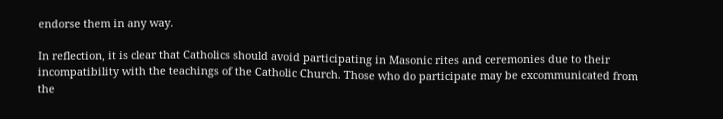endorse them in any way.

In reflection, it is clear that Catholics should avoid participating in Masonic rites and ceremonies due to their incompatibility with the teachings of the Catholic Church. Those who do participate may be excommunicated from the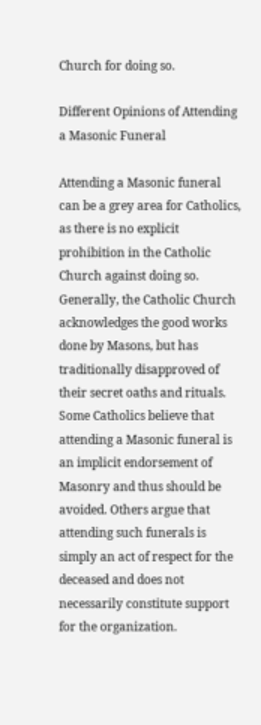Church for doing so.

Different Opinions of Attending a Masonic Funeral

Attending a Masonic funeral can be a grey area for Catholics, as there is no explicit prohibition in the Catholic Church against doing so. Generally, the Catholic Church acknowledges the good works done by Masons, but has traditionally disapproved of their secret oaths and rituals. Some Catholics believe that attending a Masonic funeral is an implicit endorsement of Masonry and thus should be avoided. Others argue that attending such funerals is simply an act of respect for the deceased and does not necessarily constitute support for the organization.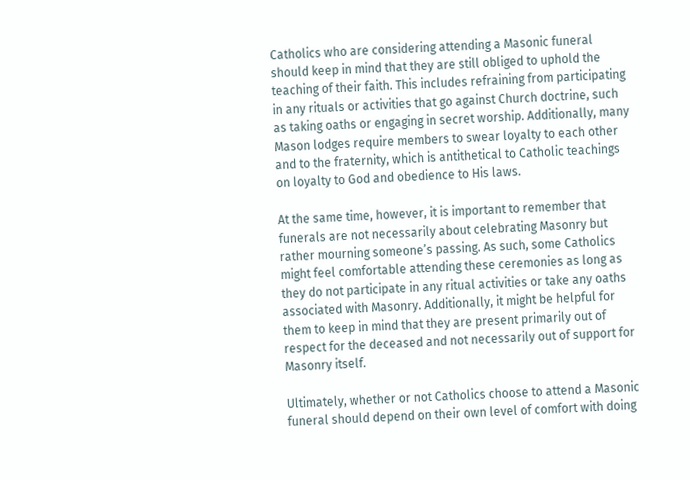Catholics who are considering attending a Masonic funeral should keep in mind that they are still obliged to uphold the teaching of their faith. This includes refraining from participating in any rituals or activities that go against Church doctrine, such as taking oaths or engaging in secret worship. Additionally, many Mason lodges require members to swear loyalty to each other and to the fraternity, which is antithetical to Catholic teachings on loyalty to God and obedience to His laws.

At the same time, however, it is important to remember that funerals are not necessarily about celebrating Masonry but rather mourning someone’s passing. As such, some Catholics might feel comfortable attending these ceremonies as long as they do not participate in any ritual activities or take any oaths associated with Masonry. Additionally, it might be helpful for them to keep in mind that they are present primarily out of respect for the deceased and not necessarily out of support for Masonry itself.

Ultimately, whether or not Catholics choose to attend a Masonic funeral should depend on their own level of comfort with doing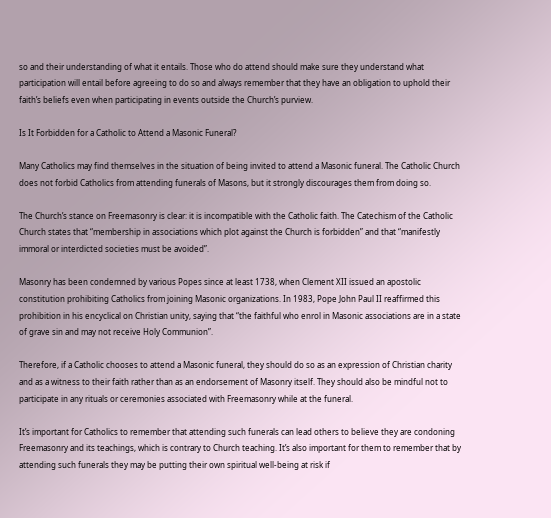so and their understanding of what it entails. Those who do attend should make sure they understand what participation will entail before agreeing to do so and always remember that they have an obligation to uphold their faith’s beliefs even when participating in events outside the Church’s purview.

Is It Forbidden for a Catholic to Attend a Masonic Funeral?

Many Catholics may find themselves in the situation of being invited to attend a Masonic funeral. The Catholic Church does not forbid Catholics from attending funerals of Masons, but it strongly discourages them from doing so.

The Church’s stance on Freemasonry is clear: it is incompatible with the Catholic faith. The Catechism of the Catholic Church states that “membership in associations which plot against the Church is forbidden” and that “manifestly immoral or interdicted societies must be avoided”.

Masonry has been condemned by various Popes since at least 1738, when Clement XII issued an apostolic constitution prohibiting Catholics from joining Masonic organizations. In 1983, Pope John Paul II reaffirmed this prohibition in his encyclical on Christian unity, saying that “the faithful who enrol in Masonic associations are in a state of grave sin and may not receive Holy Communion”.

Therefore, if a Catholic chooses to attend a Masonic funeral, they should do so as an expression of Christian charity and as a witness to their faith rather than as an endorsement of Masonry itself. They should also be mindful not to participate in any rituals or ceremonies associated with Freemasonry while at the funeral.

It’s important for Catholics to remember that attending such funerals can lead others to believe they are condoning Freemasonry and its teachings, which is contrary to Church teaching. It’s also important for them to remember that by attending such funerals they may be putting their own spiritual well-being at risk if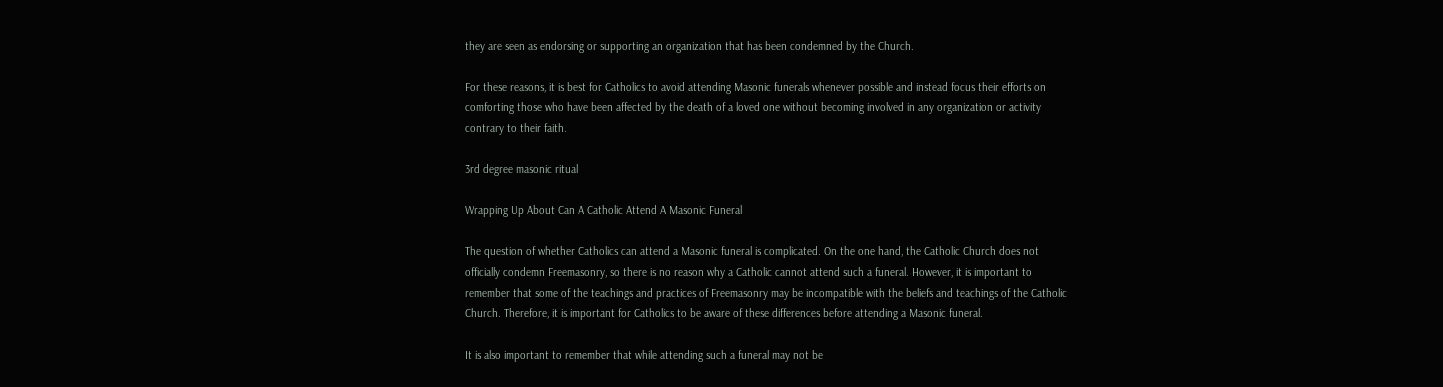they are seen as endorsing or supporting an organization that has been condemned by the Church.

For these reasons, it is best for Catholics to avoid attending Masonic funerals whenever possible and instead focus their efforts on comforting those who have been affected by the death of a loved one without becoming involved in any organization or activity contrary to their faith.

3rd degree masonic ritual

Wrapping Up About Can A Catholic Attend A Masonic Funeral

The question of whether Catholics can attend a Masonic funeral is complicated. On the one hand, the Catholic Church does not officially condemn Freemasonry, so there is no reason why a Catholic cannot attend such a funeral. However, it is important to remember that some of the teachings and practices of Freemasonry may be incompatible with the beliefs and teachings of the Catholic Church. Therefore, it is important for Catholics to be aware of these differences before attending a Masonic funeral.

It is also important to remember that while attending such a funeral may not be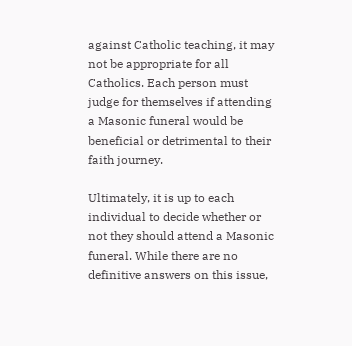against Catholic teaching, it may not be appropriate for all Catholics. Each person must judge for themselves if attending a Masonic funeral would be beneficial or detrimental to their faith journey.

Ultimately, it is up to each individual to decide whether or not they should attend a Masonic funeral. While there are no definitive answers on this issue,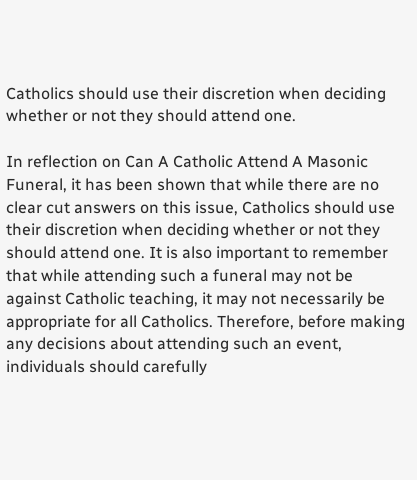Catholics should use their discretion when deciding whether or not they should attend one.

In reflection on Can A Catholic Attend A Masonic Funeral, it has been shown that while there are no clear cut answers on this issue, Catholics should use their discretion when deciding whether or not they should attend one. It is also important to remember that while attending such a funeral may not be against Catholic teaching, it may not necessarily be appropriate for all Catholics. Therefore, before making any decisions about attending such an event, individuals should carefully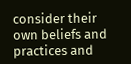consider their own beliefs and practices and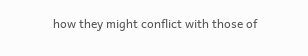how they might conflict with those of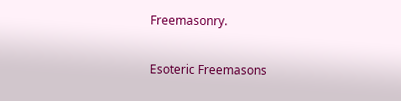Freemasonry.

Esoteric Freemasons